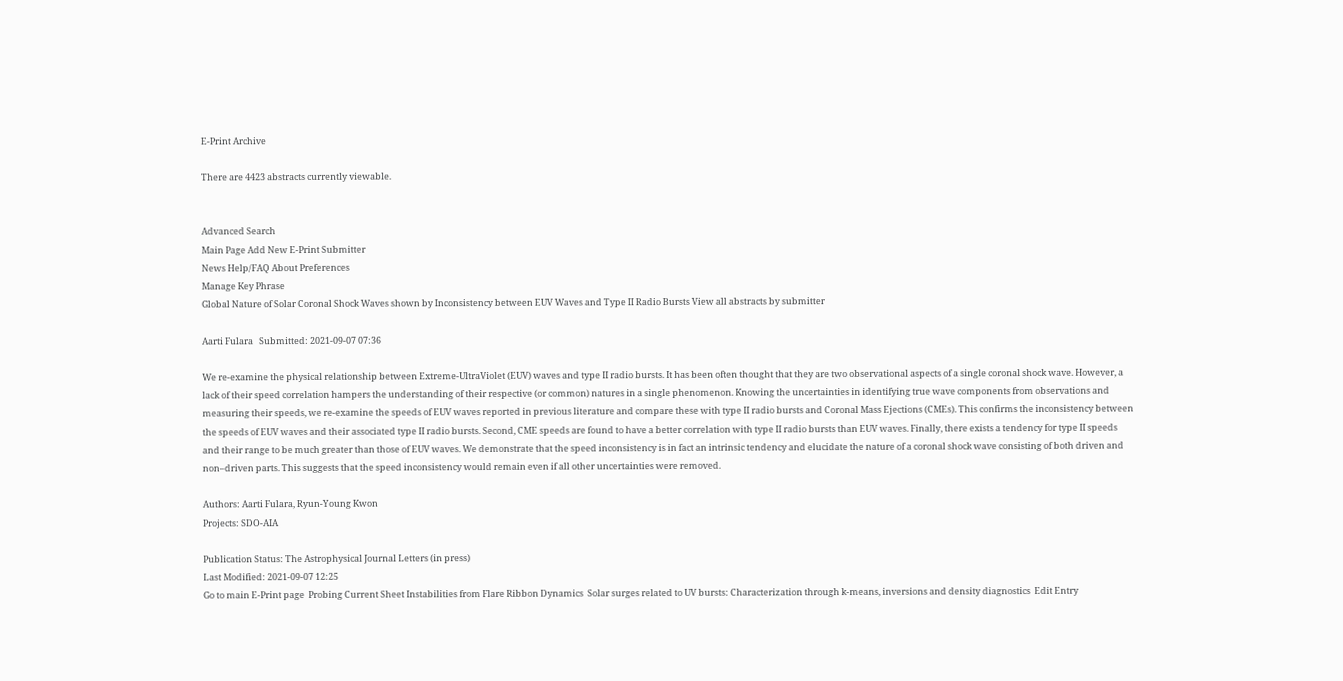E-Print Archive

There are 4423 abstracts currently viewable.


Advanced Search
Main Page Add New E-Print Submitter
News Help/FAQ About Preferences
Manage Key Phrase
Global Nature of Solar Coronal Shock Waves shown by Inconsistency between EUV Waves and Type II Radio Bursts View all abstracts by submitter

Aarti Fulara   Submitted: 2021-09-07 07:36

We re-examine the physical relationship between Extreme-UltraViolet (EUV) waves and type II radio bursts. It has been often thought that they are two observational aspects of a single coronal shock wave. However, a lack of their speed correlation hampers the understanding of their respective (or common) natures in a single phenomenon. Knowing the uncertainties in identifying true wave components from observations and measuring their speeds, we re-examine the speeds of EUV waves reported in previous literature and compare these with type II radio bursts and Coronal Mass Ejections (CMEs). This confirms the inconsistency between the speeds of EUV waves and their associated type II radio bursts. Second, CME speeds are found to have a better correlation with type II radio bursts than EUV waves. Finally, there exists a tendency for type II speeds and their range to be much greater than those of EUV waves. We demonstrate that the speed inconsistency is in fact an intrinsic tendency and elucidate the nature of a coronal shock wave consisting of both driven and non–driven parts. This suggests that the speed inconsistency would remain even if all other uncertainties were removed.

Authors: Aarti Fulara, Ryun-Young Kwon
Projects: SDO-AIA

Publication Status: The Astrophysical Journal Letters (in press)
Last Modified: 2021-09-07 12:25
Go to main E-Print page  Probing Current Sheet Instabilities from Flare Ribbon Dynamics  Solar surges related to UV bursts: Characterization through k-means, inversions and density diagnostics  Edit Entry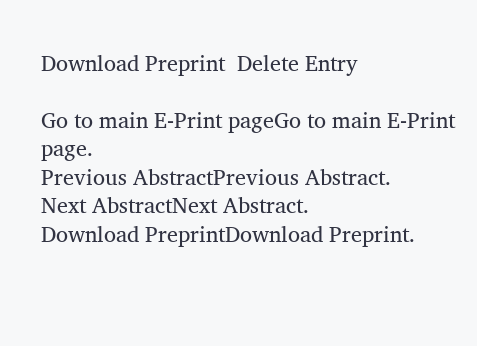Download Preprint  Delete Entry

Go to main E-Print pageGo to main E-Print page.
Previous AbstractPrevious Abstract.
Next AbstractNext Abstract.
Download PreprintDownload Preprint.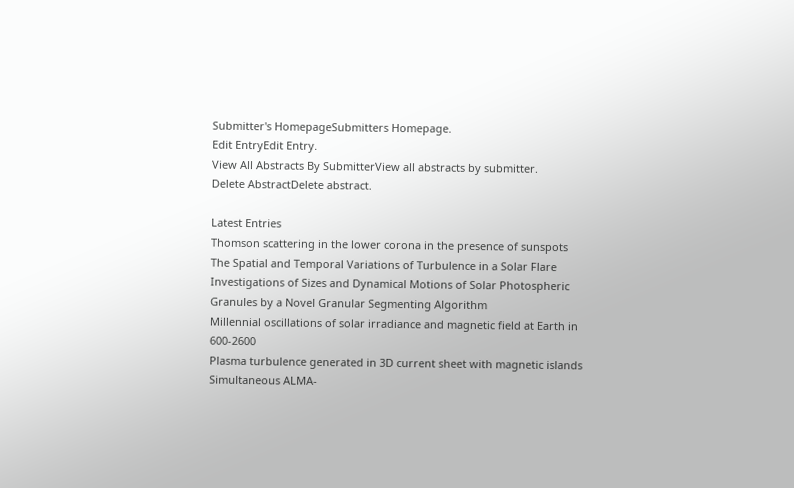Submitter's HomepageSubmitters Homepage.
Edit EntryEdit Entry.
View All Abstracts By SubmitterView all abstracts by submitter.
Delete AbstractDelete abstract.

Latest Entries
Thomson scattering in the lower corona in the presence of sunspots
The Spatial and Temporal Variations of Turbulence in a Solar Flare
Investigations of Sizes and Dynamical Motions of Solar Photospheric Granules by a Novel Granular Segmenting Algorithm
Millennial oscillations of solar irradiance and magnetic field at Earth in 600-2600
Plasma turbulence generated in 3D current sheet with magnetic islands
Simultaneous ALMA-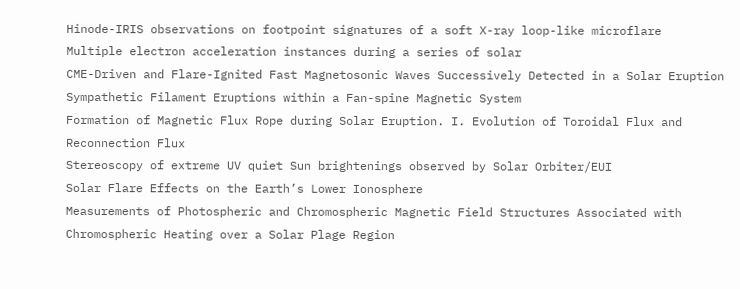Hinode-IRIS observations on footpoint signatures of a soft X-ray loop-like microflare
Multiple electron acceleration instances during a series of solar
CME-Driven and Flare-Ignited Fast Magnetosonic Waves Successively Detected in a Solar Eruption
Sympathetic Filament Eruptions within a Fan-spine Magnetic System
Formation of Magnetic Flux Rope during Solar Eruption. I. Evolution of Toroidal Flux and Reconnection Flux
Stereoscopy of extreme UV quiet Sun brightenings observed by Solar Orbiter/EUI
Solar Flare Effects on the Earth’s Lower Ionosphere
Measurements of Photospheric and Chromospheric Magnetic Field Structures Associated with Chromospheric Heating over a Solar Plage Region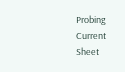Probing Current Sheet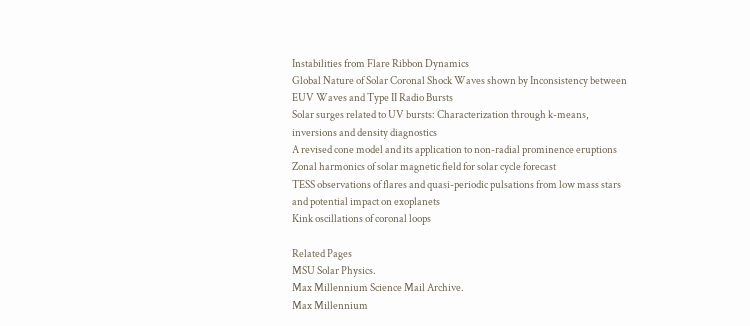Instabilities from Flare Ribbon Dynamics
Global Nature of Solar Coronal Shock Waves shown by Inconsistency between EUV Waves and Type II Radio Bursts
Solar surges related to UV bursts: Characterization through k-means, inversions and density diagnostics
A revised cone model and its application to non-radial prominence eruptions
Zonal harmonics of solar magnetic field for solar cycle forecast
TESS observations of flares and quasi-periodic pulsations from low mass stars and potential impact on exoplanets
Kink oscillations of coronal loops

Related Pages
MSU Solar Physics.
Max Millennium Science Mail Archive.
Max Millennium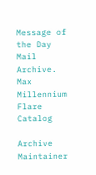Message of the Day Mail Archive.
Max Millennium Flare Catalog

Archive Maintainer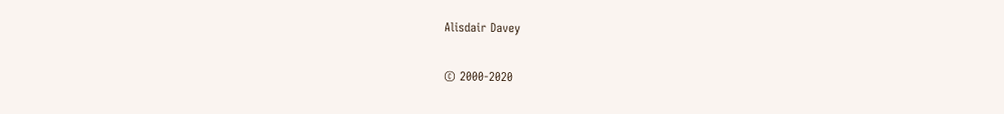Alisdair Davey

© 2000-2020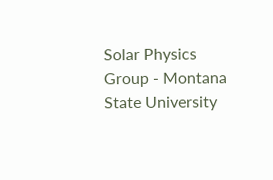Solar Physics Group - Montana State University